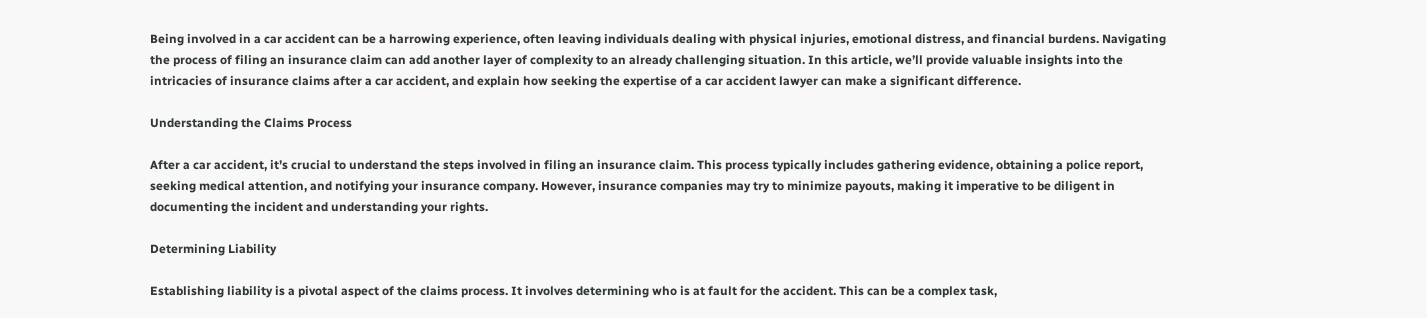Being involved in a car accident can be a harrowing experience, often leaving individuals dealing with physical injuries, emotional distress, and financial burdens. Navigating the process of filing an insurance claim can add another layer of complexity to an already challenging situation. In this article, we’ll provide valuable insights into the intricacies of insurance claims after a car accident, and explain how seeking the expertise of a car accident lawyer can make a significant difference.

Understanding the Claims Process

After a car accident, it’s crucial to understand the steps involved in filing an insurance claim. This process typically includes gathering evidence, obtaining a police report, seeking medical attention, and notifying your insurance company. However, insurance companies may try to minimize payouts, making it imperative to be diligent in documenting the incident and understanding your rights.

Determining Liability

Establishing liability is a pivotal aspect of the claims process. It involves determining who is at fault for the accident. This can be a complex task,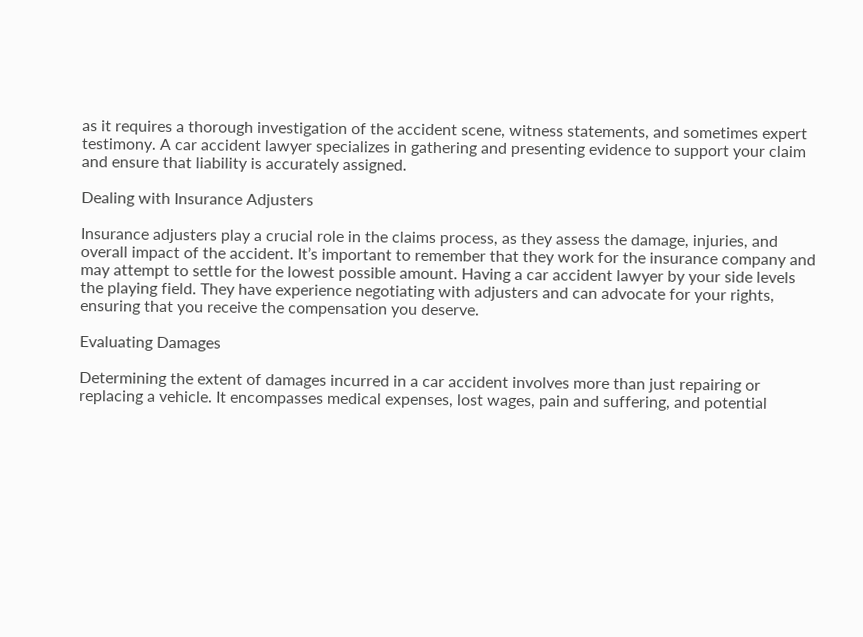as it requires a thorough investigation of the accident scene, witness statements, and sometimes expert testimony. A car accident lawyer specializes in gathering and presenting evidence to support your claim and ensure that liability is accurately assigned.

Dealing with Insurance Adjusters

Insurance adjusters play a crucial role in the claims process, as they assess the damage, injuries, and overall impact of the accident. It’s important to remember that they work for the insurance company and may attempt to settle for the lowest possible amount. Having a car accident lawyer by your side levels the playing field. They have experience negotiating with adjusters and can advocate for your rights, ensuring that you receive the compensation you deserve.

Evaluating Damages

Determining the extent of damages incurred in a car accident involves more than just repairing or replacing a vehicle. It encompasses medical expenses, lost wages, pain and suffering, and potential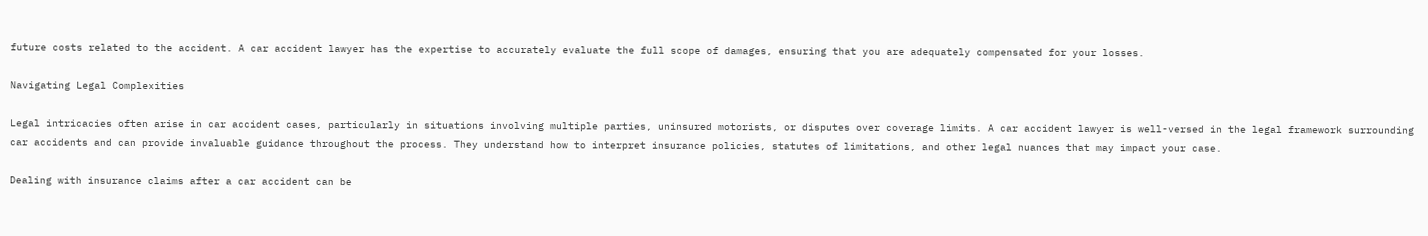future costs related to the accident. A car accident lawyer has the expertise to accurately evaluate the full scope of damages, ensuring that you are adequately compensated for your losses.

Navigating Legal Complexities

Legal intricacies often arise in car accident cases, particularly in situations involving multiple parties, uninsured motorists, or disputes over coverage limits. A car accident lawyer is well-versed in the legal framework surrounding car accidents and can provide invaluable guidance throughout the process. They understand how to interpret insurance policies, statutes of limitations, and other legal nuances that may impact your case.

Dealing with insurance claims after a car accident can be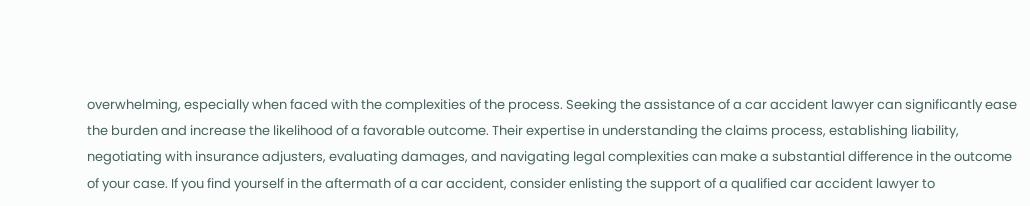overwhelming, especially when faced with the complexities of the process. Seeking the assistance of a car accident lawyer can significantly ease the burden and increase the likelihood of a favorable outcome. Their expertise in understanding the claims process, establishing liability, negotiating with insurance adjusters, evaluating damages, and navigating legal complexities can make a substantial difference in the outcome of your case. If you find yourself in the aftermath of a car accident, consider enlisting the support of a qualified car accident lawyer to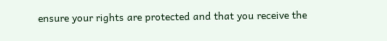ensure your rights are protected and that you receive the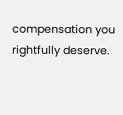compensation you rightfully deserve.